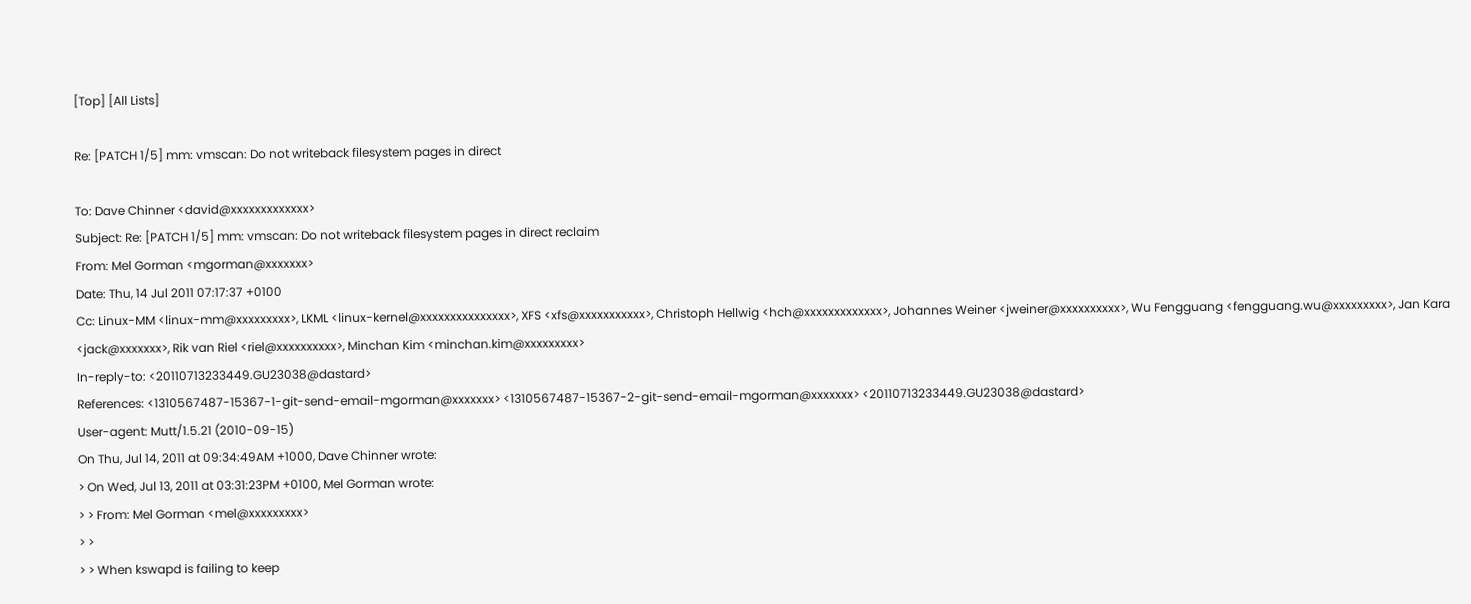[Top] [All Lists]

Re: [PATCH 1/5] mm: vmscan: Do not writeback filesystem pages in direct

To: Dave Chinner <david@xxxxxxxxxxxxx>
Subject: Re: [PATCH 1/5] mm: vmscan: Do not writeback filesystem pages in direct reclaim
From: Mel Gorman <mgorman@xxxxxxx>
Date: Thu, 14 Jul 2011 07:17:37 +0100
Cc: Linux-MM <linux-mm@xxxxxxxxx>, LKML <linux-kernel@xxxxxxxxxxxxxxx>, XFS <xfs@xxxxxxxxxxx>, Christoph Hellwig <hch@xxxxxxxxxxxxx>, Johannes Weiner <jweiner@xxxxxxxxxx>, Wu Fengguang <fengguang.wu@xxxxxxxxx>, Jan Kara <jack@xxxxxxx>, Rik van Riel <riel@xxxxxxxxxx>, Minchan Kim <minchan.kim@xxxxxxxxx>
In-reply-to: <20110713233449.GU23038@dastard>
References: <1310567487-15367-1-git-send-email-mgorman@xxxxxxx> <1310567487-15367-2-git-send-email-mgorman@xxxxxxx> <20110713233449.GU23038@dastard>
User-agent: Mutt/1.5.21 (2010-09-15)
On Thu, Jul 14, 2011 at 09:34:49AM +1000, Dave Chinner wrote:
> On Wed, Jul 13, 2011 at 03:31:23PM +0100, Mel Gorman wrote:
> > From: Mel Gorman <mel@xxxxxxxxx>
> >
> > When kswapd is failing to keep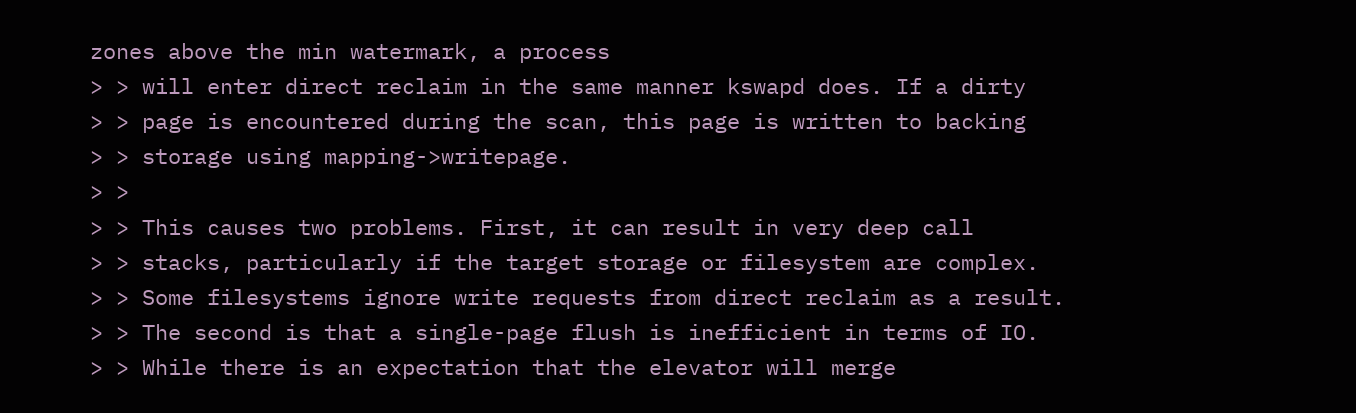zones above the min watermark, a process
> > will enter direct reclaim in the same manner kswapd does. If a dirty
> > page is encountered during the scan, this page is written to backing
> > storage using mapping->writepage.
> >
> > This causes two problems. First, it can result in very deep call
> > stacks, particularly if the target storage or filesystem are complex.
> > Some filesystems ignore write requests from direct reclaim as a result.
> > The second is that a single-page flush is inefficient in terms of IO.
> > While there is an expectation that the elevator will merge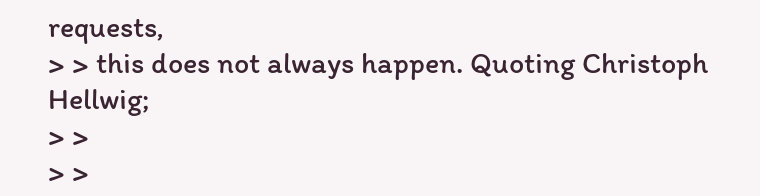requests,
> > this does not always happen. Quoting Christoph Hellwig;
> >
> >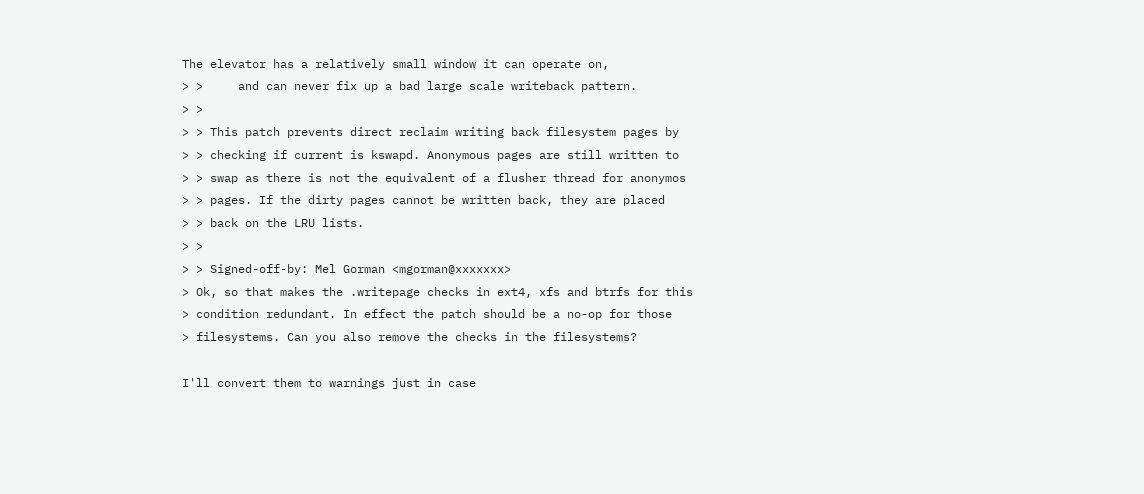The elevator has a relatively small window it can operate on,
> >     and can never fix up a bad large scale writeback pattern.
> >
> > This patch prevents direct reclaim writing back filesystem pages by
> > checking if current is kswapd. Anonymous pages are still written to
> > swap as there is not the equivalent of a flusher thread for anonymos
> > pages. If the dirty pages cannot be written back, they are placed
> > back on the LRU lists.
> >
> > Signed-off-by: Mel Gorman <mgorman@xxxxxxx>
> Ok, so that makes the .writepage checks in ext4, xfs and btrfs for this
> condition redundant. In effect the patch should be a no-op for those
> filesystems. Can you also remove the checks in the filesystems?

I'll convert them to warnings just in case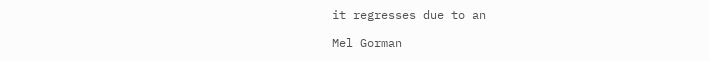it regresses due to an

Mel Gorman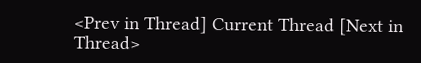<Prev in Thread] Current Thread [Next in Thread>